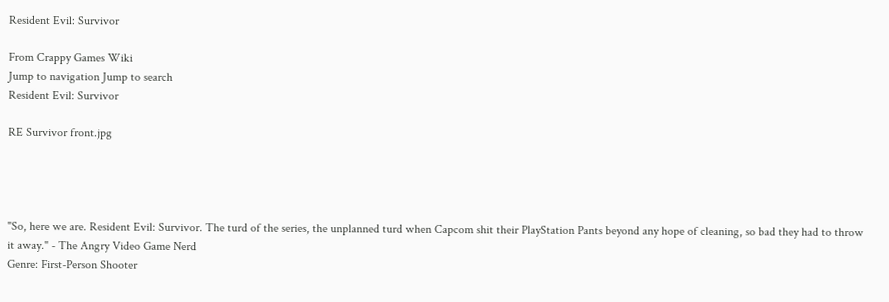Resident Evil: Survivor

From Crappy Games Wiki
Jump to navigation Jump to search
Resident Evil: Survivor

RE Survivor front.jpg




"So, here we are. Resident Evil: Survivor. The turd of the series, the unplanned turd when Capcom shit their PlayStation Pants beyond any hope of cleaning, so bad they had to throw it away." - The Angry Video Game Nerd
Genre: First-Person Shooter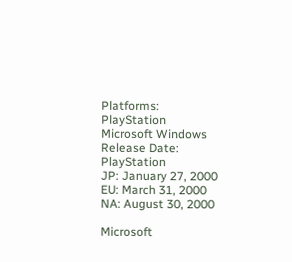Platforms: PlayStation
Microsoft Windows
Release Date: PlayStation
JP: January 27, 2000
EU: March 31, 2000
NA: August 30, 2000

Microsoft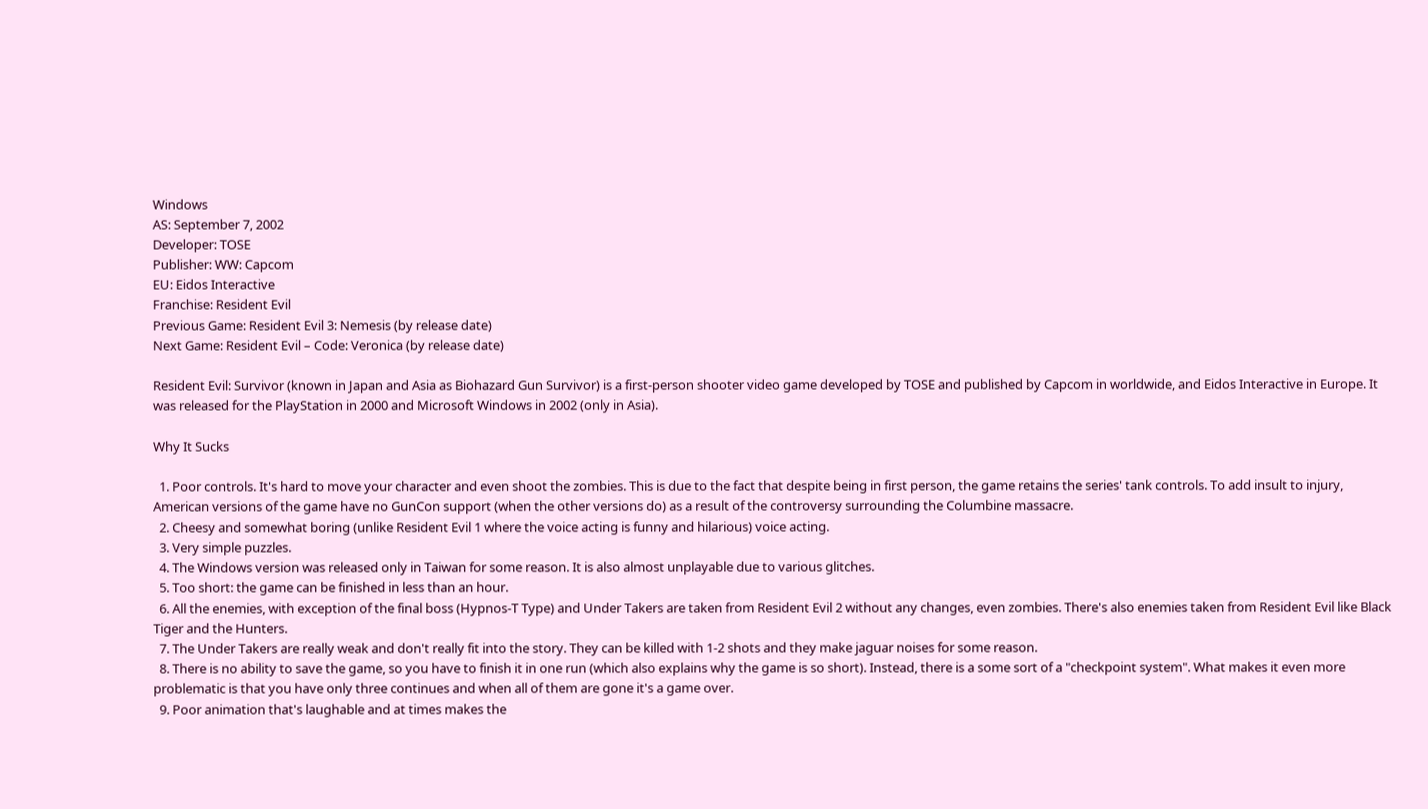Windows
AS: September 7, 2002
Developer: TOSE
Publisher: WW: Capcom
EU: Eidos Interactive
Franchise: Resident Evil
Previous Game: Resident Evil 3: Nemesis (by release date)
Next Game: Resident Evil – Code: Veronica (by release date)

Resident Evil: Survivor (known in Japan and Asia as Biohazard Gun Survivor) is a first-person shooter video game developed by TOSE and published by Capcom in worldwide, and Eidos Interactive in Europe. It was released for the PlayStation in 2000 and Microsoft Windows in 2002 (only in Asia).

Why It Sucks

  1. Poor controls. It's hard to move your character and even shoot the zombies. This is due to the fact that despite being in first person, the game retains the series' tank controls. To add insult to injury, American versions of the game have no GunCon support (when the other versions do) as a result of the controversy surrounding the Columbine massacre.
  2. Cheesy and somewhat boring (unlike Resident Evil 1 where the voice acting is funny and hilarious) voice acting.
  3. Very simple puzzles.
  4. The Windows version was released only in Taiwan for some reason. It is also almost unplayable due to various glitches.
  5. Too short: the game can be finished in less than an hour.
  6. All the enemies, with exception of the final boss (Hypnos-T Type) and Under Takers are taken from Resident Evil 2 without any changes, even zombies. There's also enemies taken from Resident Evil like Black Tiger and the Hunters.
  7. The Under Takers are really weak and don't really fit into the story. They can be killed with 1-2 shots and they make jaguar noises for some reason.
  8. There is no ability to save the game, so you have to finish it in one run (which also explains why the game is so short). Instead, there is a some sort of a "checkpoint system". What makes it even more problematic is that you have only three continues and when all of them are gone it's a game over.
  9. Poor animation that's laughable and at times makes the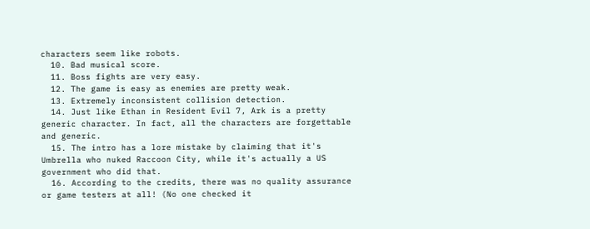characters seem like robots.
  10. Bad musical score.
  11. Boss fights are very easy.
  12. The game is easy as enemies are pretty weak.
  13. Extremely inconsistent collision detection.
  14. Just like Ethan in Resident Evil 7, Ark is a pretty generic character. In fact, all the characters are forgettable and generic.
  15. The intro has a lore mistake by claiming that it's Umbrella who nuked Raccoon City, while it's actually a US government who did that.
  16. According to the credits, there was no quality assurance or game testers at all! (No one checked it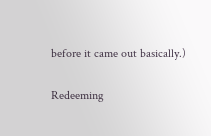before it came out basically.)

Redeeming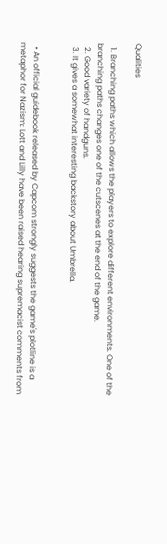Qualities

  1. Branching paths which allows the players to explore different environments. One of the branching paths changes one of the cutscenes at the end of the game.
  2. Good variety of handguns.
  3. It gives a somewhat interesting backstory about Umbrella.


  • An official guidebook released by Capcom strongly suggests the game's plotline is a metaphor for Nazism: Lott and Lilly have been raised hearing supremacist comments from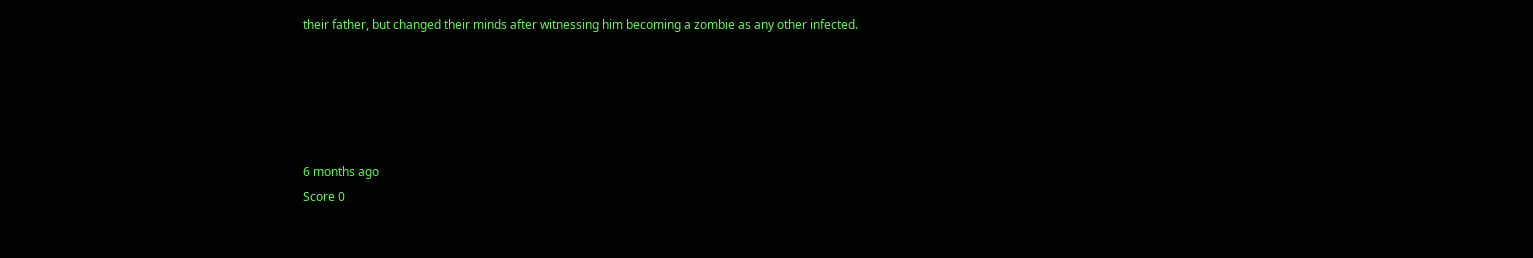their father, but changed their minds after witnessing him becoming a zombie as any other infected.





6 months ago
Score 0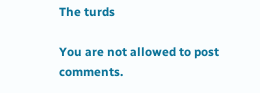The turds

You are not allowed to post comments.